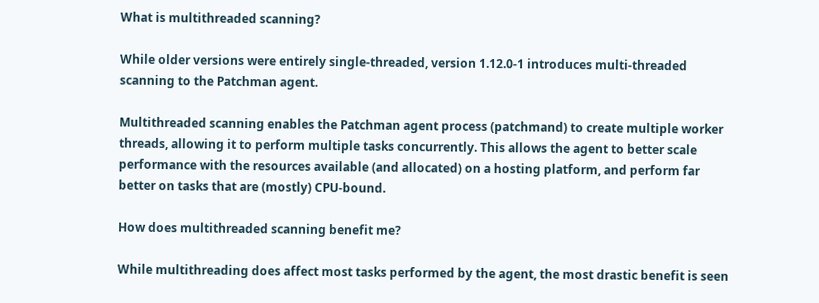What is multithreaded scanning?

While older versions were entirely single-threaded, version 1.12.0-1 introduces multi-threaded scanning to the Patchman agent.

Multithreaded scanning enables the Patchman agent process (patchmand) to create multiple worker threads, allowing it to perform multiple tasks concurrently. This allows the agent to better scale performance with the resources available (and allocated) on a hosting platform, and perform far better on tasks that are (mostly) CPU-bound.

How does multithreaded scanning benefit me?

While multithreading does affect most tasks performed by the agent, the most drastic benefit is seen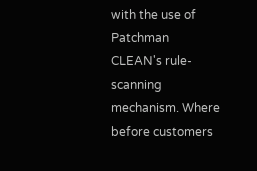with the use of Patchman CLEAN's rule-scanning mechanism. Where before customers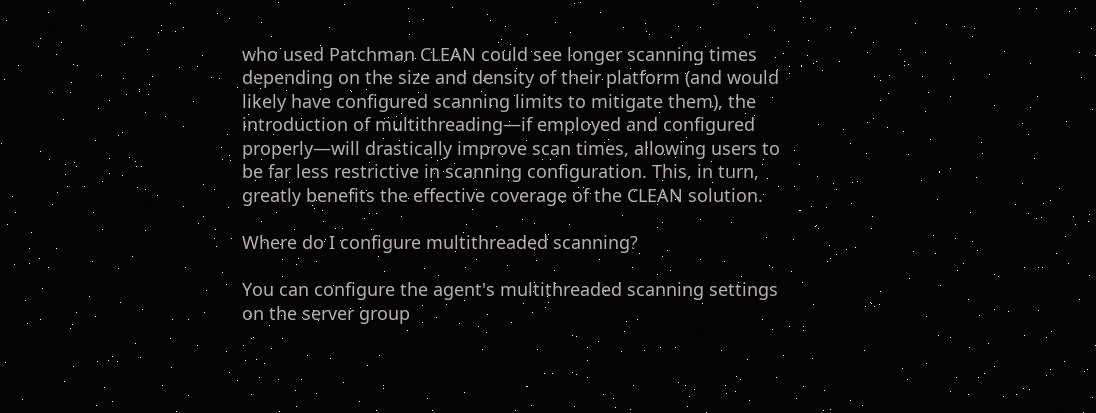who used Patchman CLEAN could see longer scanning times depending on the size and density of their platform (and would likely have configured scanning limits to mitigate them), the introduction of multithreading—if employed and configured properly—will drastically improve scan times, allowing users to be far less restrictive in scanning configuration. This, in turn, greatly benefits the effective coverage of the CLEAN solution.

Where do I configure multithreaded scanning?

You can configure the agent's multithreaded scanning settings on the server group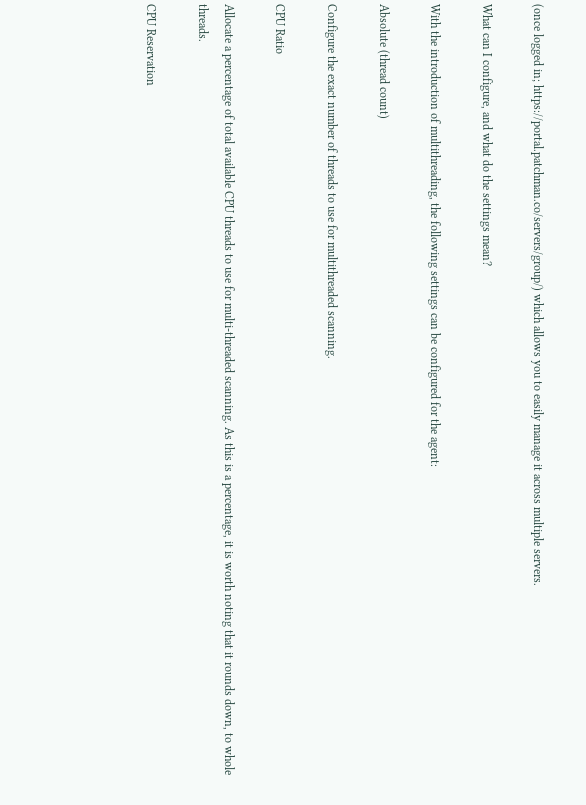(once logged in; https://portal.patchman.co/servers/group/) which allows you to easily manage it across multiple servers.

What can I configure, and what do the settings mean?

With the introduction of multithreading, the following settings can be configured for the agent:

Absolute (thread count)

Configure the exact number of threads to use for multithreaded scanning.

CPU Ratio

Allocate a percentage of total available CPU threads to use for multi-threaded scanning. As this is a percentage, it is worth noting that it rounds down, to whole threads.

CPU Reservation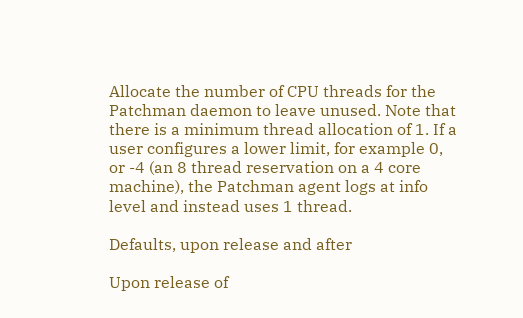Allocate the number of CPU threads for the Patchman daemon to leave unused. Note that there is a minimum thread allocation of 1. If a user configures a lower limit, for example 0, or -4 (an 8 thread reservation on a 4 core machine), the Patchman agent logs at info level and instead uses 1 thread.

Defaults, upon release and after

Upon release of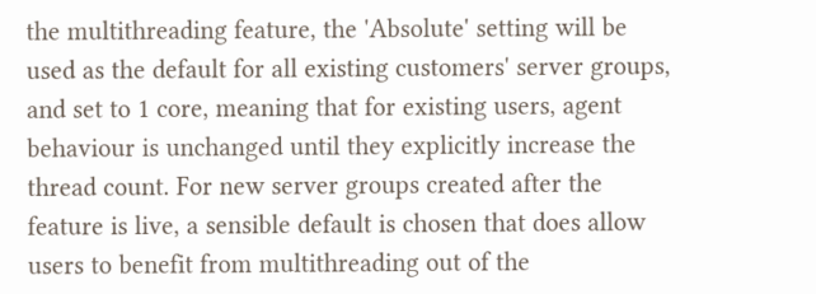the multithreading feature, the 'Absolute' setting will be used as the default for all existing customers' server groups, and set to 1 core, meaning that for existing users, agent behaviour is unchanged until they explicitly increase the thread count. For new server groups created after the feature is live, a sensible default is chosen that does allow users to benefit from multithreading out of the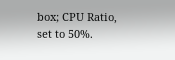box; CPU Ratio, set to 50%.